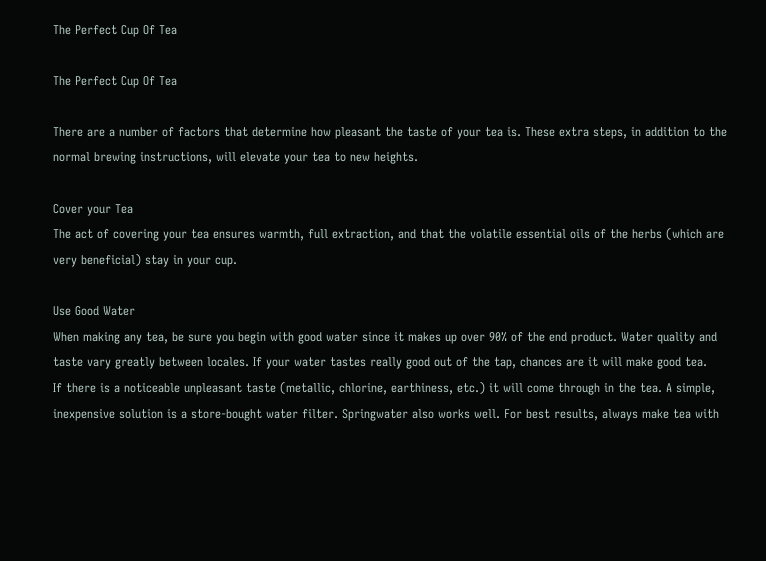The Perfect Cup Of Tea

The Perfect Cup Of Tea

There are a number of factors that determine how pleasant the taste of your tea is. These extra steps, in addition to the normal brewing instructions, will elevate your tea to new heights.

Cover your Tea
The act of covering your tea ensures warmth, full extraction, and that the volatile essential oils of the herbs (which are very beneficial) stay in your cup.

Use Good Water
When making any tea, be sure you begin with good water since it makes up over 90% of the end product. Water quality and taste vary greatly between locales. If your water tastes really good out of the tap, chances are it will make good tea.
If there is a noticeable unpleasant taste (metallic, chlorine, earthiness, etc.) it will come through in the tea. A simple, inexpensive solution is a store-bought water filter. Springwater also works well. For best results, always make tea with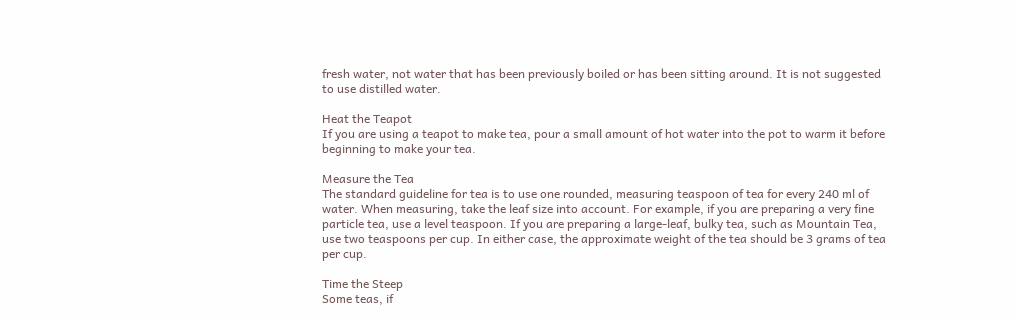fresh water, not water that has been previously boiled or has been sitting around. It is not suggested to use distilled water.

Heat the Teapot
If you are using a teapot to make tea, pour a small amount of hot water into the pot to warm it before beginning to make your tea.

Measure the Tea
The standard guideline for tea is to use one rounded, measuring teaspoon of tea for every 240 ml of water. When measuring, take the leaf size into account. For example, if you are preparing a very fine particle tea, use a level teaspoon. If you are preparing a large-leaf, bulky tea, such as Mountain Tea, use two teaspoons per cup. In either case, the approximate weight of the tea should be 3 grams of tea per cup.

Time the Steep
Some teas, if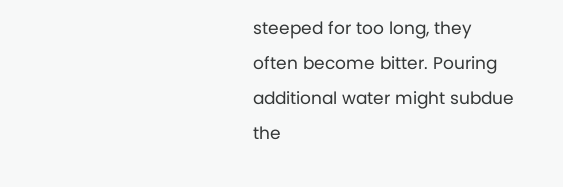steeped for too long, they often become bitter. Pouring additional water might subdue the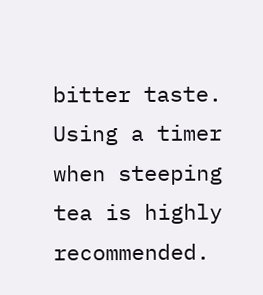bitter taste. Using a timer when steeping tea is highly recommended.